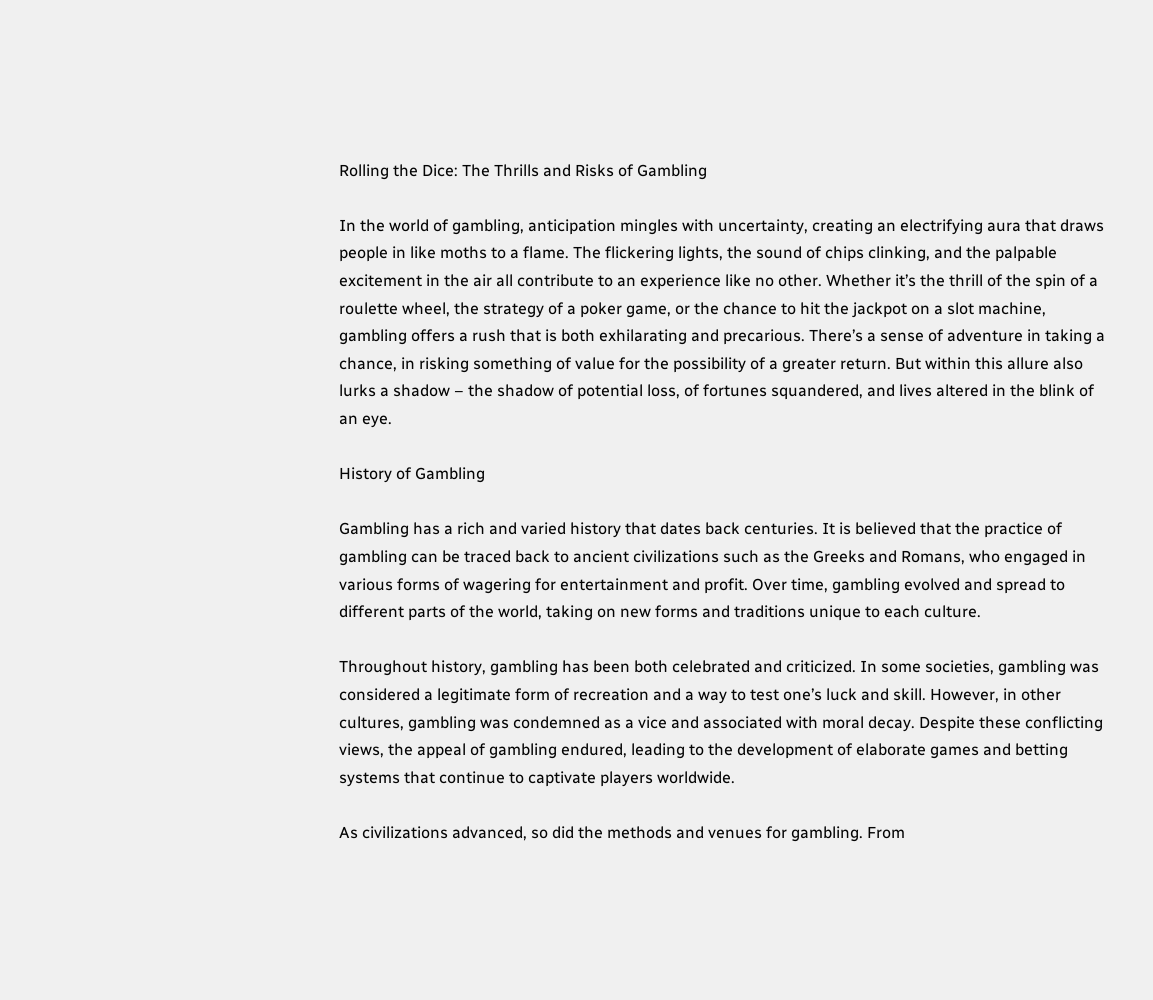Rolling the Dice: The Thrills and Risks of Gambling

In the world of gambling, anticipation mingles with uncertainty, creating an electrifying aura that draws people in like moths to a flame. The flickering lights, the sound of chips clinking, and the palpable excitement in the air all contribute to an experience like no other. Whether it’s the thrill of the spin of a roulette wheel, the strategy of a poker game, or the chance to hit the jackpot on a slot machine, gambling offers a rush that is both exhilarating and precarious. There’s a sense of adventure in taking a chance, in risking something of value for the possibility of a greater return. But within this allure also lurks a shadow – the shadow of potential loss, of fortunes squandered, and lives altered in the blink of an eye.

History of Gambling

Gambling has a rich and varied history that dates back centuries. It is believed that the practice of gambling can be traced back to ancient civilizations such as the Greeks and Romans, who engaged in various forms of wagering for entertainment and profit. Over time, gambling evolved and spread to different parts of the world, taking on new forms and traditions unique to each culture.

Throughout history, gambling has been both celebrated and criticized. In some societies, gambling was considered a legitimate form of recreation and a way to test one’s luck and skill. However, in other cultures, gambling was condemned as a vice and associated with moral decay. Despite these conflicting views, the appeal of gambling endured, leading to the development of elaborate games and betting systems that continue to captivate players worldwide.

As civilizations advanced, so did the methods and venues for gambling. From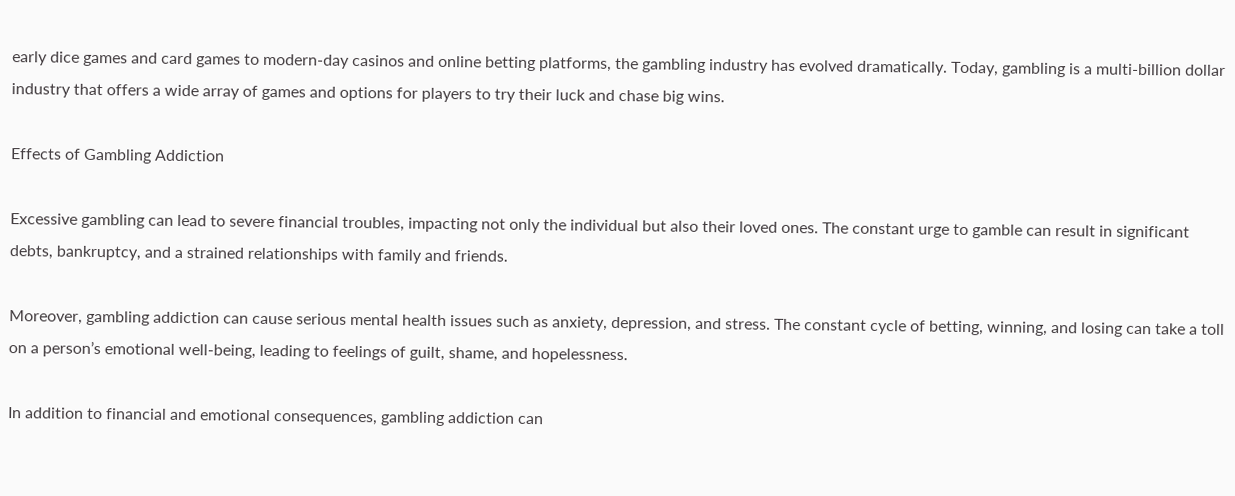early dice games and card games to modern-day casinos and online betting platforms, the gambling industry has evolved dramatically. Today, gambling is a multi-billion dollar industry that offers a wide array of games and options for players to try their luck and chase big wins.

Effects of Gambling Addiction

Excessive gambling can lead to severe financial troubles, impacting not only the individual but also their loved ones. The constant urge to gamble can result in significant debts, bankruptcy, and a strained relationships with family and friends.

Moreover, gambling addiction can cause serious mental health issues such as anxiety, depression, and stress. The constant cycle of betting, winning, and losing can take a toll on a person’s emotional well-being, leading to feelings of guilt, shame, and hopelessness.

In addition to financial and emotional consequences, gambling addiction can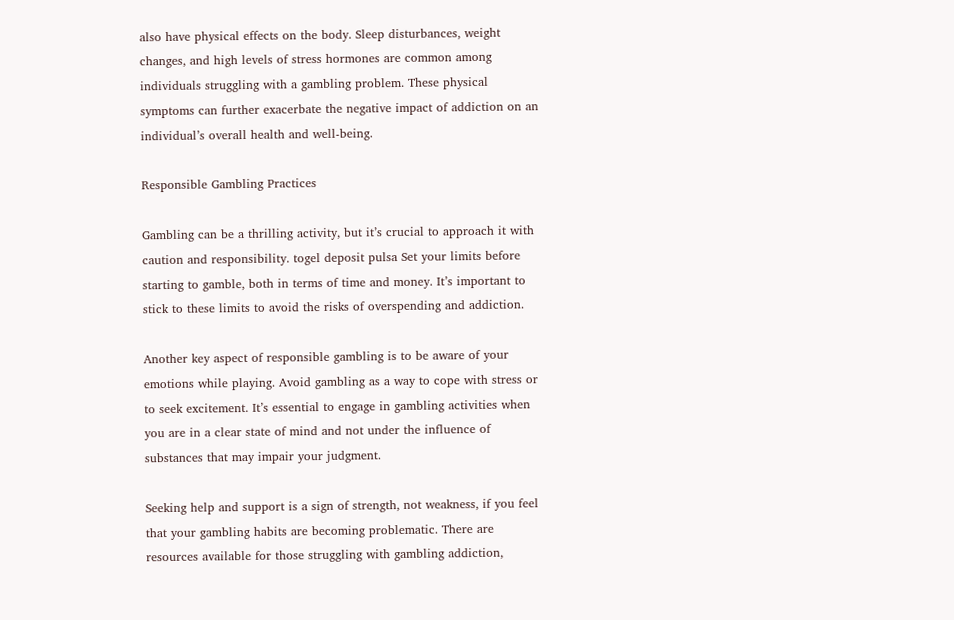also have physical effects on the body. Sleep disturbances, weight changes, and high levels of stress hormones are common among individuals struggling with a gambling problem. These physical symptoms can further exacerbate the negative impact of addiction on an individual’s overall health and well-being.

Responsible Gambling Practices

Gambling can be a thrilling activity, but it’s crucial to approach it with caution and responsibility. togel deposit pulsa Set your limits before starting to gamble, both in terms of time and money. It’s important to stick to these limits to avoid the risks of overspending and addiction.

Another key aspect of responsible gambling is to be aware of your emotions while playing. Avoid gambling as a way to cope with stress or to seek excitement. It’s essential to engage in gambling activities when you are in a clear state of mind and not under the influence of substances that may impair your judgment.

Seeking help and support is a sign of strength, not weakness, if you feel that your gambling habits are becoming problematic. There are resources available for those struggling with gambling addiction,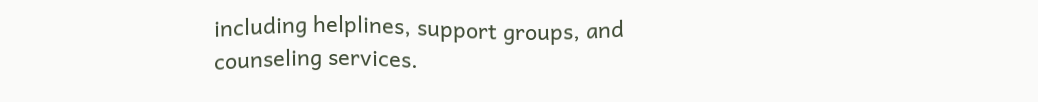including helplines, support groups, and counseling services.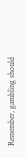Remember, gambling should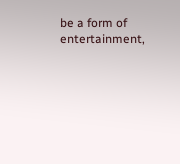be a form of entertainment,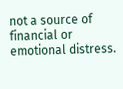not a source of financial or emotional distress.